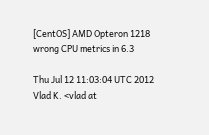[CentOS] AMD Opteron 1218 wrong CPU metrics in 6.3

Thu Jul 12 11:03:04 UTC 2012
Vlad K. <vlad at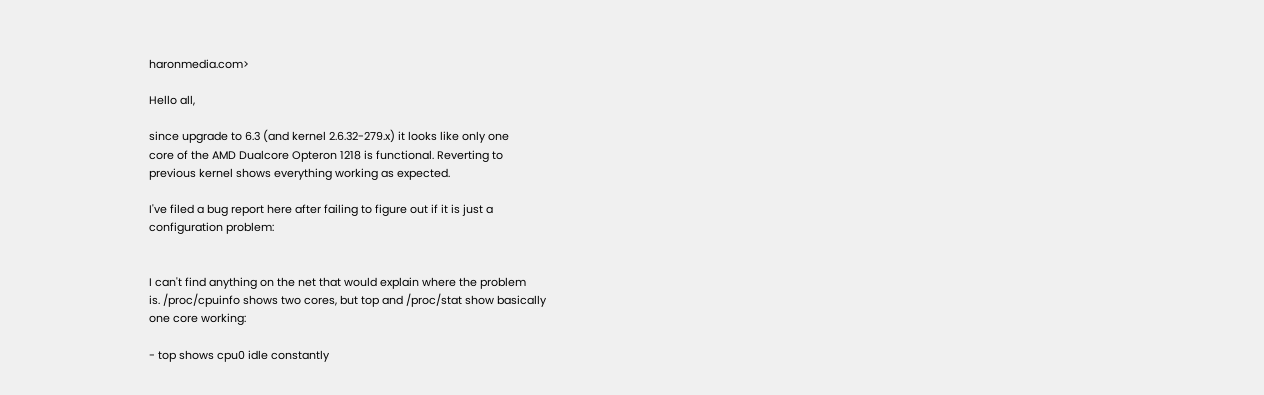haronmedia.com>

Hello all,

since upgrade to 6.3 (and kernel 2.6.32-279.x) it looks like only one
core of the AMD Dualcore Opteron 1218 is functional. Reverting to
previous kernel shows everything working as expected.

I've filed a bug report here after failing to figure out if it is just a
configuration problem:


I can't find anything on the net that would explain where the problem
is. /proc/cpuinfo shows two cores, but top and /proc/stat show basically
one core working:

- top shows cpu0 idle constantly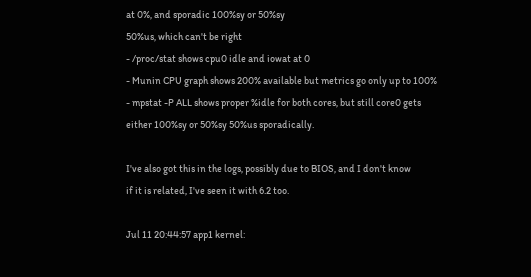at 0%, and sporadic 100%sy or 50%sy
50%us, which can't be right
- /proc/stat shows cpu0 idle and iowat at 0
- Munin CPU graph shows 200% available but metrics go only up to 100%
- mpstat -P ALL shows proper %idle for both cores, but still core0 gets
either 100%sy or 50%sy 50%us sporadically.

I've also got this in the logs, possibly due to BIOS, and I don't know
if it is related, I've seen it with 6.2 too.

Jul 11 20:44:57 app1 kernel: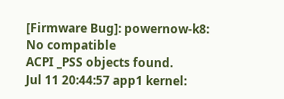[Firmware Bug]: powernow-k8: No compatible
ACPI _PSS objects found.
Jul 11 20:44:57 app1 kernel: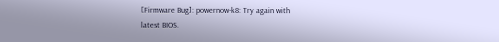[Firmware Bug]: powernow-k8: Try again with
latest BIOS.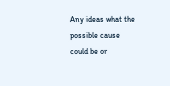Any ideas what the possible cause could be or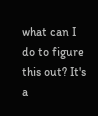what can I do to figure
this out? It's a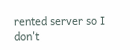rented server so I don't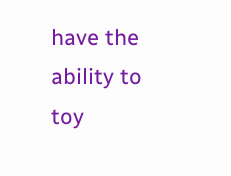have the ability to toy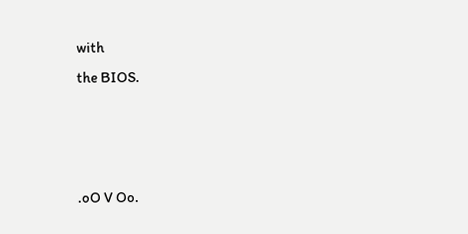with
the BIOS.



.oO V Oo.